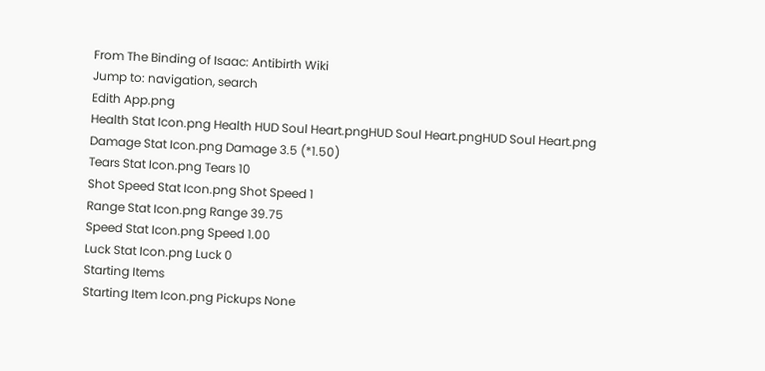From The Binding of Isaac: Antibirth Wiki
Jump to: navigation, search
Edith App.png
Health Stat Icon.png Health HUD Soul Heart.pngHUD Soul Heart.pngHUD Soul Heart.png
Damage Stat Icon.png Damage 3.5 (*1.50)
Tears Stat Icon.png Tears 10
Shot Speed Stat Icon.png Shot Speed 1
Range Stat Icon.png Range 39.75
Speed Stat Icon.png Speed 1.00
Luck Stat Icon.png Luck 0
Starting Items
Starting Item Icon.png Pickups None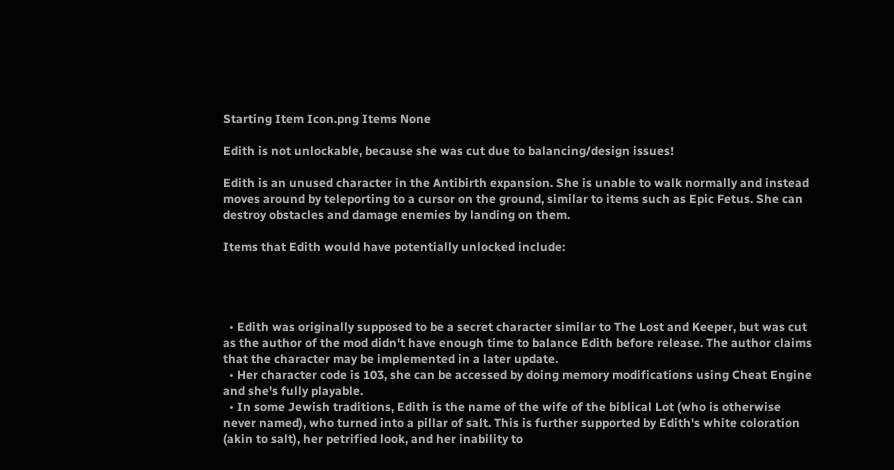Starting Item Icon.png Items None

Edith is not unlockable, because she was cut due to balancing/design issues!

Edith is an unused character in the Antibirth expansion. She is unable to walk normally and instead moves around by teleporting to a cursor on the ground, similar to items such as Epic Fetus. She can destroy obstacles and damage enemies by landing on them.

Items that Edith would have potentially unlocked include:




  • Edith was originally supposed to be a secret character similar to The Lost and Keeper, but was cut as the author of the mod didn't have enough time to balance Edith before release. The author claims that the character may be implemented in a later update.
  • Her character code is 103, she can be accessed by doing memory modifications using Cheat Engine and she's fully playable.
  • In some Jewish traditions, Edith is the name of the wife of the biblical Lot (who is otherwise never named), who turned into a pillar of salt. This is further supported by Edith's white coloration (akin to salt), her petrified look, and her inability to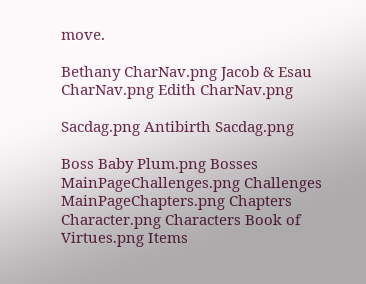move.

Bethany CharNav.png Jacob & Esau CharNav.png Edith CharNav.png

Sacdag.png Antibirth Sacdag.png

Boss Baby Plum.png Bosses MainPageChallenges.png Challenges MainPageChapters.png Chapters Character.png Characters Book of Virtues.png Items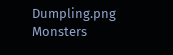Dumpling.png Monsters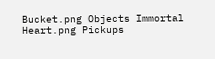Bucket.png Objects Immortal Heart.png Pickups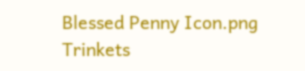Blessed Penny Icon.png Trinkets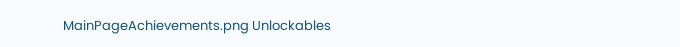MainPageAchievements.png Unlockables